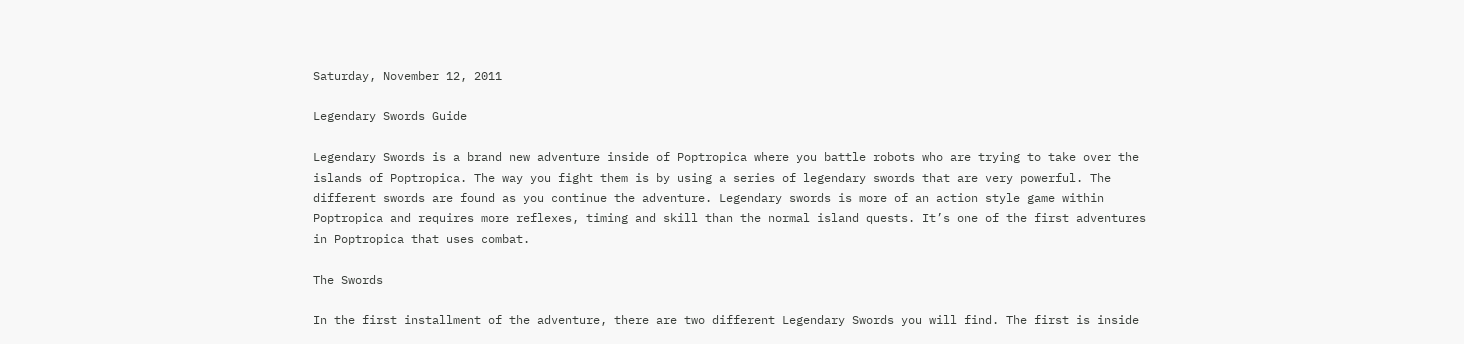Saturday, November 12, 2011

Legendary Swords Guide

Legendary Swords is a brand new adventure inside of Poptropica where you battle robots who are trying to take over the islands of Poptropica. The way you fight them is by using a series of legendary swords that are very powerful. The different swords are found as you continue the adventure. Legendary swords is more of an action style game within Poptropica and requires more reflexes, timing and skill than the normal island quests. It’s one of the first adventures in Poptropica that uses combat.

The Swords

In the first installment of the adventure, there are two different Legendary Swords you will find. The first is inside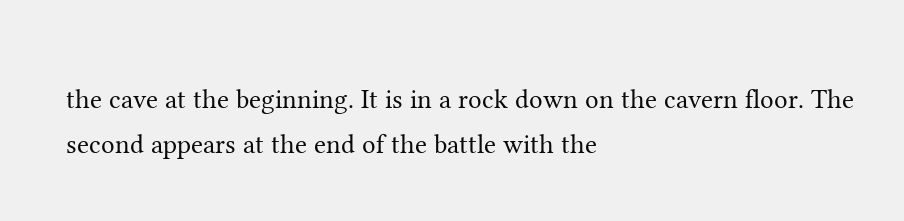the cave at the beginning. It is in a rock down on the cavern floor. The second appears at the end of the battle with the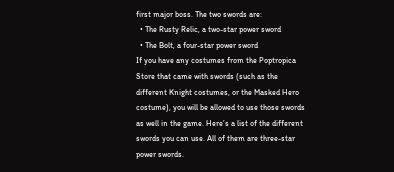first major boss. The two swords are:
  • The Rusty Relic, a two-star power sword
  • The Bolt, a four-star power sword
If you have any costumes from the Poptropica Store that came with swords (such as the different Knight costumes, or the Masked Hero costume), you will be allowed to use those swords as well in the game. Here’s a list of the different swords you can use. All of them are three-star power swords.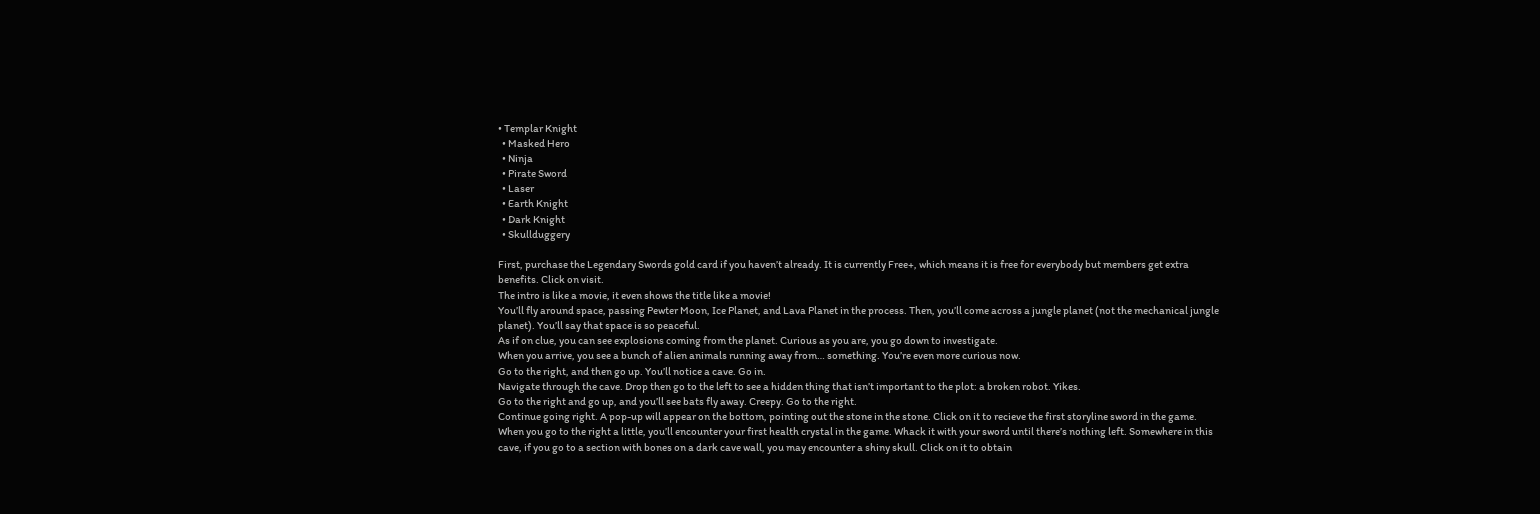• Templar Knight
  • Masked Hero
  • Ninja
  • Pirate Sword
  • Laser
  • Earth Knight
  • Dark Knight
  • Skullduggery

First, purchase the Legendary Swords gold card if you haven’t already. It is currently Free+, which means it is free for everybody but members get extra benefits. Click on visit.
The intro is like a movie, it even shows the title like a movie!
You’ll fly around space, passing Pewter Moon, Ice Planet, and Lava Planet in the process. Then, you’ll come across a jungle planet (not the mechanical jungle planet). You’ll say that space is so peaceful.
As if on clue, you can see explosions coming from the planet. Curious as you are, you go down to investigate.
When you arrive, you see a bunch of alien animals running away from… something. You’re even more curious now.
Go to the right, and then go up. You’ll notice a cave. Go in.
Navigate through the cave. Drop then go to the left to see a hidden thing that isn’t important to the plot: a broken robot. Yikes.
Go to the right and go up, and you’ll see bats fly away. Creepy. Go to the right.
Continue going right. A pop-up will appear on the bottom, pointing out the stone in the stone. Click on it to recieve the first storyline sword in the game.
When you go to the right a little, you’ll encounter your first health crystal in the game. Whack it with your sword until there’s nothing left. Somewhere in this cave, if you go to a section with bones on a dark cave wall, you may encounter a shiny skull. Click on it to obtain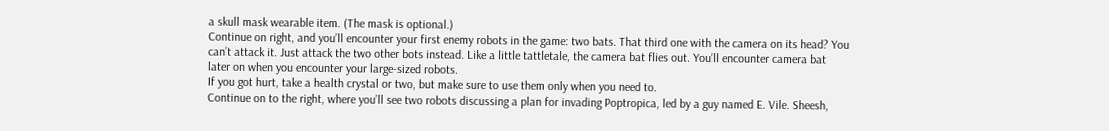a skull mask wearable item. (The mask is optional.)
Continue on right, and you’ll encounter your first enemy robots in the game: two bats. That third one with the camera on its head? You can’t attack it. Just attack the two other bots instead. Like a little tattletale, the camera bat flies out. You’ll encounter camera bat later on when you encounter your large-sized robots.
If you got hurt, take a health crystal or two, but make sure to use them only when you need to.
Continue on to the right, where you’ll see two robots discussing a plan for invading Poptropica, led by a guy named E. Vile. Sheesh,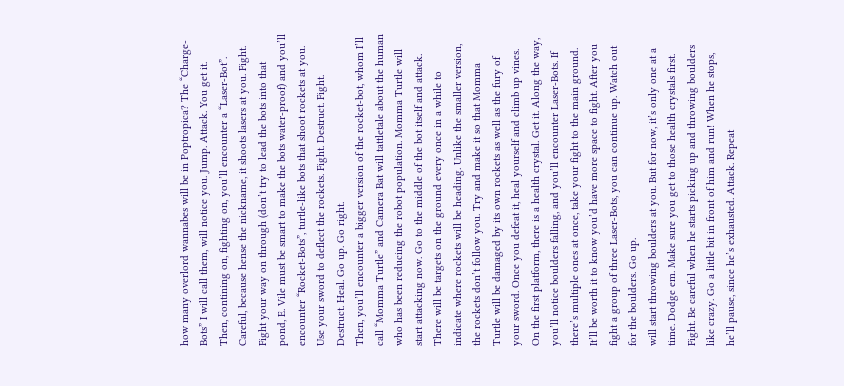how many overlord wannabes will be in Poptropica? The “Charge-Bots” I will call them, will notice you. Jump. Attack. You get it. Then, contining on, fighting on, you’ll encounter a “Laser-Bot”. Careful, because hense the nickname, it shoots lasers at you. Fight. Fight your way on through (don’t try to lead the bots into that pond, E. Vile must be smart to make the bots water-proof) and you’ll encounter “Rocket-Bots”, turtle-like bots that shoot rockets at you. Use your sword to deflect the rockets. Fight. Destruct. Fight. Destruct. Heal. Go up. Go right.
Then, you’ll encounter a bigger version of the rocket-bot, whom I’ll call “Momma Turtle” and Camera Bat will tattletale about the human who has been reducing the robot population. Momma Turtle will start attacking now. Go to the middle of the bot itself and attack. There will be targets on the ground every once in a while to indicate where rockets will be heading. Unlike the smaller version, the rockets don’t follow you. Try and make it so that Momma Turtle will be damaged by its own rockets as well as the fury of your sword. Once you defeat it, heal yourself and climb up vines. On the first platform, there is a health crystal. Get it. Along the way, you’ll notice boulders falling, and you’ll encounter Laser-Bots. If there’s multiple ones at once, take your fight to the main ground. It’ll be worth it to know you’d have more space to fight. After you fight a group of three Laser-Bots, you can continue up. Watch out for the boulders. Go up.
will start throwing boulders at you. But for now, it’s only one at a time. Dodge em. Make sure you get to those health crystals first. Fight. Be careful when he starts picking up and throwing boulders like crazy. Go a little bit in front of him and run! When he stops, he’ll pause, since he’s exhausted. Attack. Repeat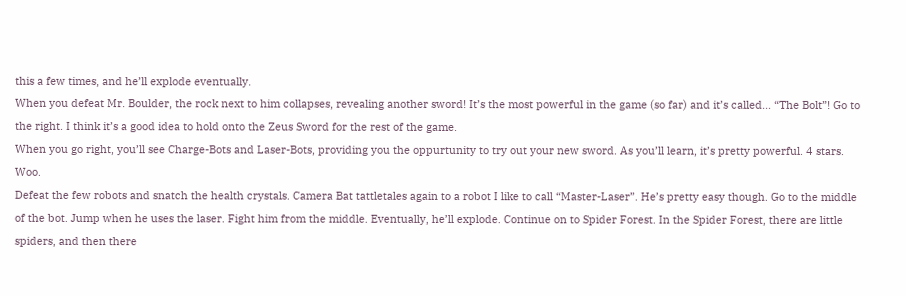this a few times, and he’ll explode eventually.
When you defeat Mr. Boulder, the rock next to him collapses, revealing another sword! It’s the most powerful in the game (so far) and it’s called… “The Bolt”! Go to the right. I think it’s a good idea to hold onto the Zeus Sword for the rest of the game.
When you go right, you’ll see Charge-Bots and Laser-Bots, providing you the oppurtunity to try out your new sword. As you’ll learn, it’s pretty powerful. 4 stars. Woo.
Defeat the few robots and snatch the health crystals. Camera Bat tattletales again to a robot I like to call “Master-Laser”. He’s pretty easy though. Go to the middle of the bot. Jump when he uses the laser. Fight him from the middle. Eventually, he’ll explode. Continue on to Spider Forest. In the Spider Forest, there are little spiders, and then there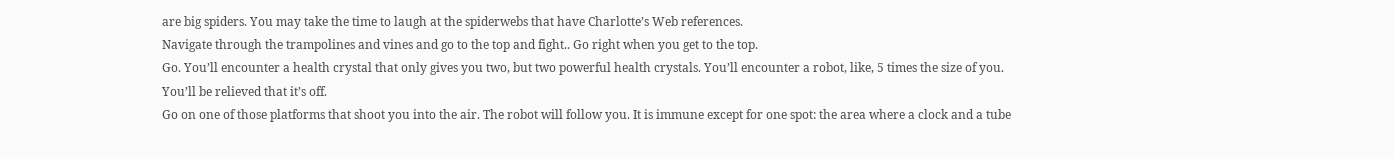are big spiders. You may take the time to laugh at the spiderwebs that have Charlotte’s Web references.
Navigate through the trampolines and vines and go to the top and fight.. Go right when you get to the top.
Go. You’ll encounter a health crystal that only gives you two, but two powerful health crystals. You’ll encounter a robot, like, 5 times the size of you. You’ll be relieved that it’s off.
Go on one of those platforms that shoot you into the air. The robot will follow you. It is immune except for one spot: the area where a clock and a tube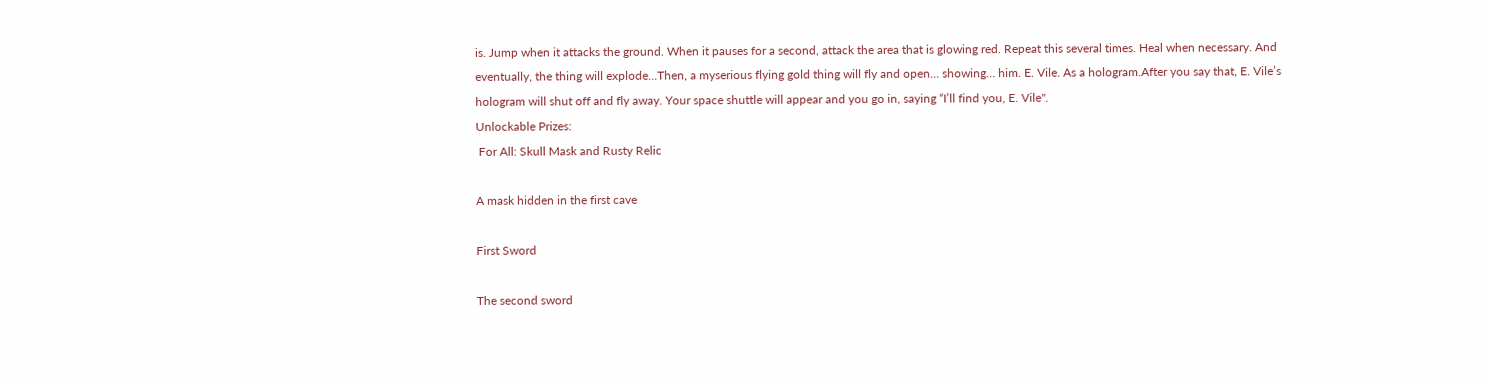is. Jump when it attacks the ground. When it pauses for a second, attack the area that is glowing red. Repeat this several times. Heal when necessary. And eventually, the thing will explode…Then, a myserious flying gold thing will fly and open… showing… him. E. Vile. As a hologram.After you say that, E. Vile’s hologram will shut off and fly away. Your space shuttle will appear and you go in, saying “I’ll find you, E. Vile".
Unlockable Prizes:
 For All: Skull Mask and Rusty Relic

A mask hidden in the first cave

First Sword

The second sword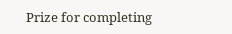Prize for completing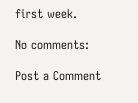first week.

No comments:

Post a Comment